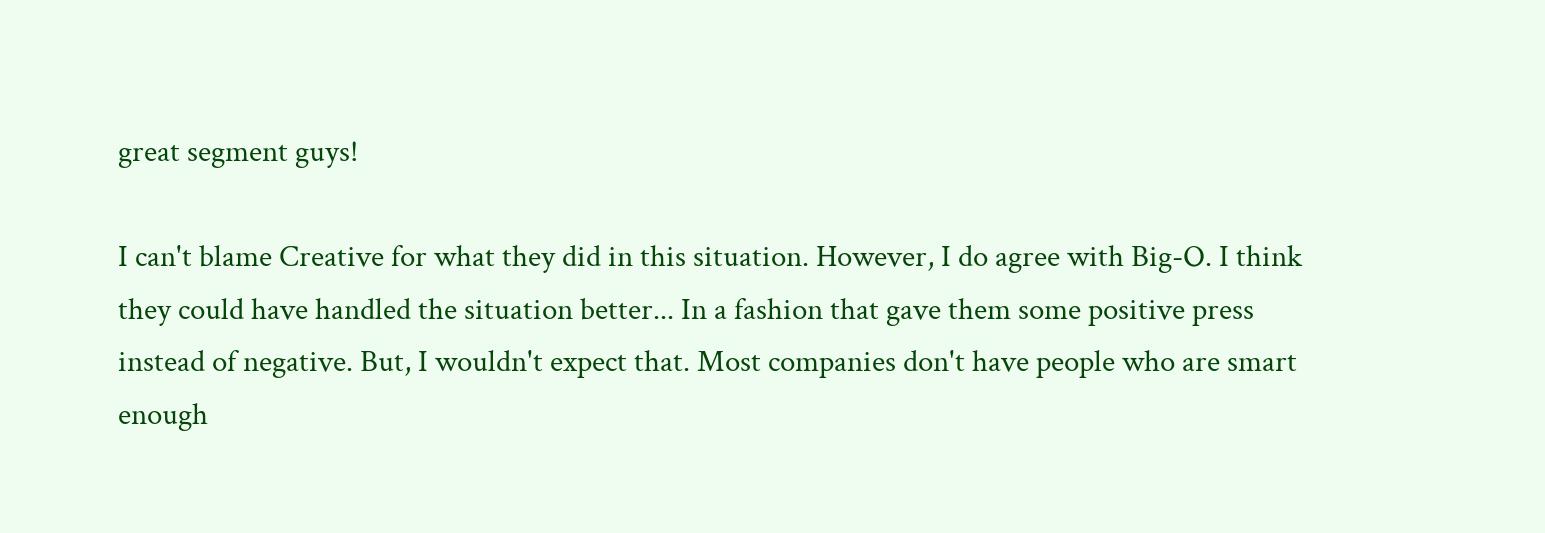great segment guys!

I can't blame Creative for what they did in this situation. However, I do agree with Big-O. I think they could have handled the situation better... In a fashion that gave them some positive press instead of negative. But, I wouldn't expect that. Most companies don't have people who are smart enough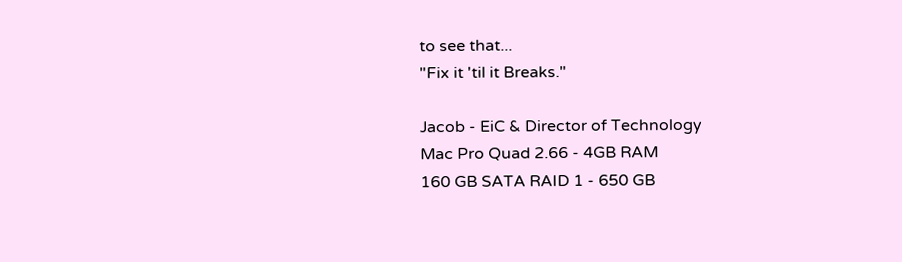to see that...
"Fix it 'til it Breaks."

Jacob - EiC & Director of Technology
Mac Pro Quad 2.66 - 4GB RAM
160 GB SATA RAID 1 - 650 GB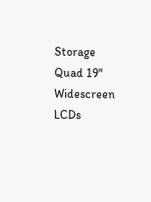Storage
Quad 19" Widescreen LCDs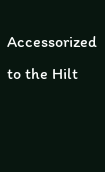Accessorized to the Hilt